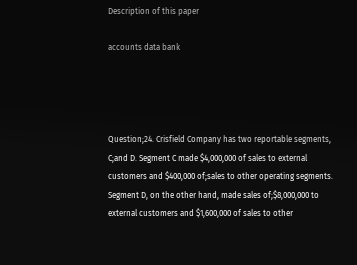Description of this paper

accounts data bank




Question;24. Crisfield Company has two reportable segments, C;and D. Segment C made $4,000,000 of sales to external customers and $400,000 of;sales to other operating segments. Segment D, on the other hand, made sales of;$8,000,000 to external customers and $1,600,000 of sales to other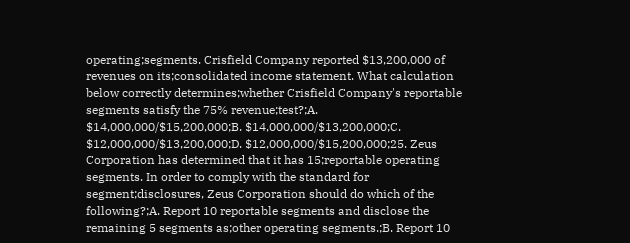operating;segments. Crisfield Company reported $13,200,000 of revenues on its;consolidated income statement. What calculation below correctly determines;whether Crisfield Company's reportable segments satisfy the 75% revenue;test?;A. $14,000,000/$15,200,000;B. $14,000,000/$13,200,000;C. $12,000,000/$13,200,000;D. $12,000,000/$15,200,000;25. Zeus Corporation has determined that it has 15;reportable operating segments. In order to comply with the standard for segment;disclosures, Zeus Corporation should do which of the following?;A. Report 10 reportable segments and disclose the remaining 5 segments as;other operating segments.;B. Report 10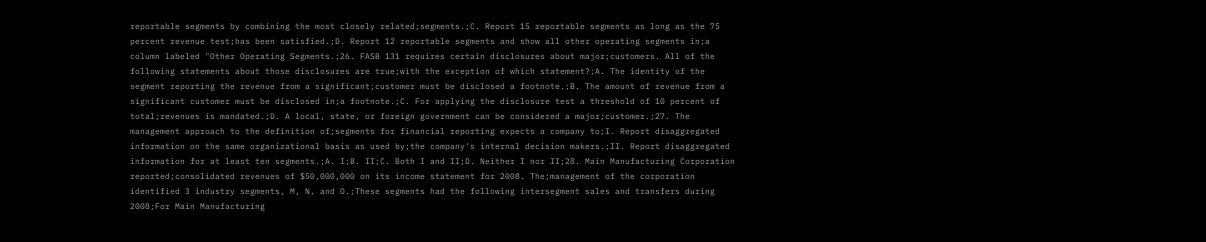reportable segments by combining the most closely related;segments.;C. Report 15 reportable segments as long as the 75 percent revenue test;has been satisfied.;D. Report 12 reportable segments and show all other operating segments in;a column labeled "Other Operating Segments.;26. FASB 131 requires certain disclosures about major;customers. All of the following statements about those disclosures are true;with the exception of which statement?;A. The identity of the segment reporting the revenue from a significant;customer must be disclosed a footnote.;B. The amount of revenue from a significant customer must be disclosed in;a footnote.;C. For applying the disclosure test a threshold of 10 percent of total;revenues is mandated.;D. A local, state, or foreign government can be considered a major;customer.;27. The management approach to the definition of;segments for financial reporting expects a company to;I. Report disaggregated information on the same organizational basis as used by;the company's internal decision makers.;II. Report disaggregated information for at least ten segments.;A. I;B. II;C. Both I and II;D. Neither I nor II;28. Main Manufacturing Corporation reported;consolidated revenues of $50,000,000 on its income statement for 2008. The;management of the corporation identified 3 industry segments, M, N, and O.;These segments had the following intersegment sales and transfers during 2008;For Main Manufacturing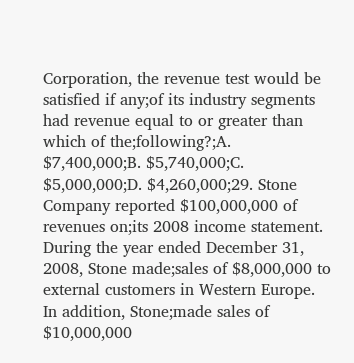Corporation, the revenue test would be satisfied if any;of its industry segments had revenue equal to or greater than which of the;following?;A. $7,400,000;B. $5,740,000;C. $5,000,000;D. $4,260,000;29. Stone Company reported $100,000,000 of revenues on;its 2008 income statement. During the year ended December 31, 2008, Stone made;sales of $8,000,000 to external customers in Western Europe. In addition, Stone;made sales of $10,000,000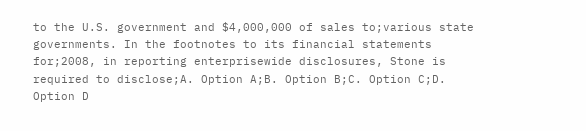to the U.S. government and $4,000,000 of sales to;various state governments. In the footnotes to its financial statements for;2008, in reporting enterprisewide disclosures, Stone is required to disclose;A. Option A;B. Option B;C. Option C;D. Option D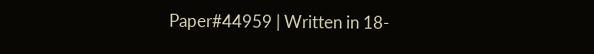Paper#44959 | Written in 18-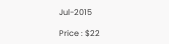Jul-2015

Price : $22